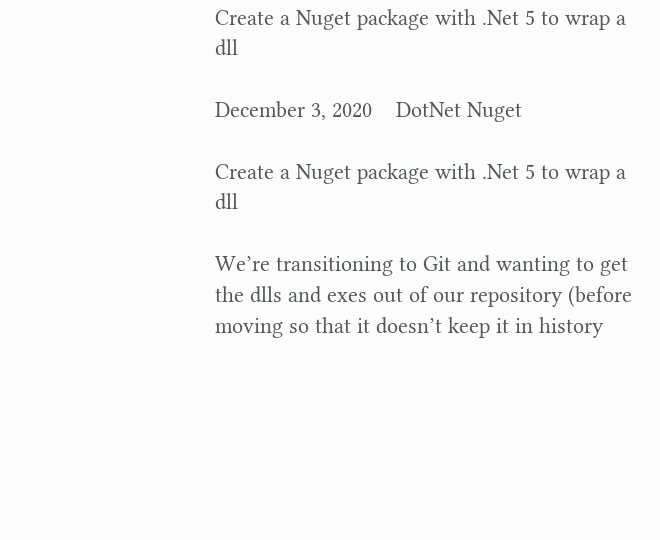Create a Nuget package with .Net 5 to wrap a dll

December 3, 2020    DotNet Nuget

Create a Nuget package with .Net 5 to wrap a dll

We’re transitioning to Git and wanting to get the dlls and exes out of our repository (before moving so that it doesn’t keep it in history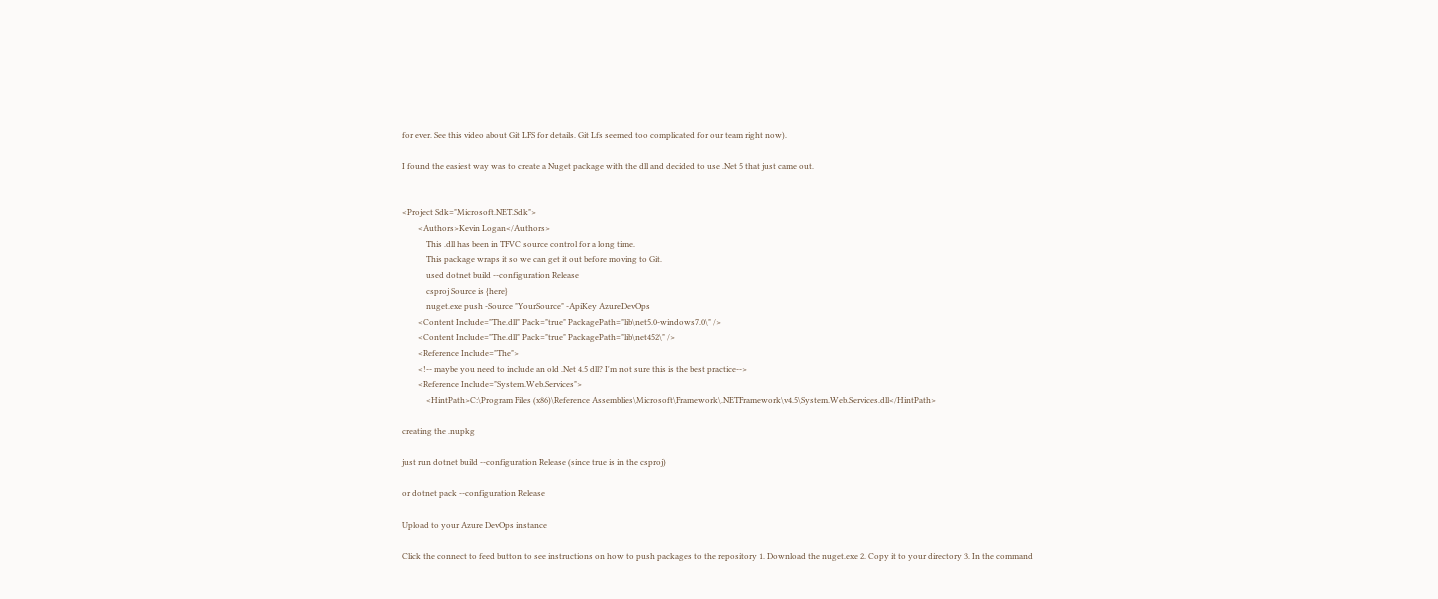for ever. See this video about Git LFS for details. Git Lfs seemed too complicated for our team right now).

I found the easiest way was to create a Nuget package with the dll and decided to use .Net 5 that just came out.


<Project Sdk="Microsoft.NET.Sdk">
        <Authors>Kevin Logan</Authors>
            This .dll has been in TFVC source control for a long time.
            This package wraps it so we can get it out before moving to Git.
            used dotnet build --configuration Release
            csproj Source is {here}
            nuget.exe push -Source "YourSource" -ApiKey AzureDevOps
        <Content Include="The.dll" Pack="true" PackagePath="lib\net5.0-windows7.0\" />
        <Content Include="The.dll" Pack="true" PackagePath="lib\net452\" />
        <Reference Include="The">
        <!-- maybe you need to include an old .Net 4.5 dll? I'm not sure this is the best practice-->
        <Reference Include="System.Web.Services">
            <HintPath>C:\Program Files (x86)\Reference Assemblies\Microsoft\Framework\.NETFramework\v4.5\System.Web.Services.dll</HintPath>

creating the .nupkg

just run dotnet build --configuration Release (since true is in the csproj)

or dotnet pack --configuration Release

Upload to your Azure DevOps instance

Click the connect to feed button to see instructions on how to push packages to the repository 1. Download the nuget.exe 2. Copy it to your directory 3. In the command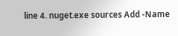line 4. nuget.exe sources Add -Name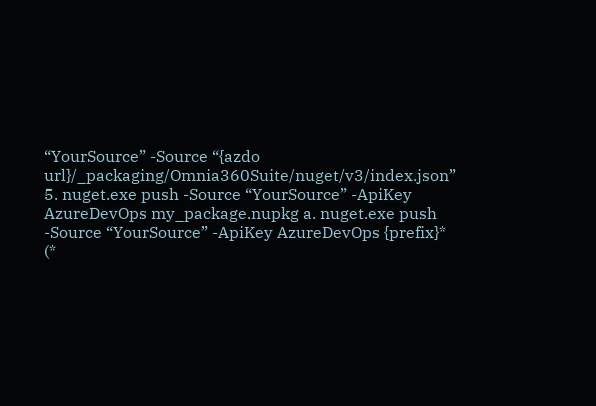“YourSource” -Source “{azdo url}/_packaging/Omnia360Suite/nuget/v3/index.json” 5. nuget.exe push -Source “YourSource” -ApiKey AzureDevOps my_package.nupkg a. nuget.exe push -Source “YourSource” -ApiKey AzureDevOps {prefix}* (*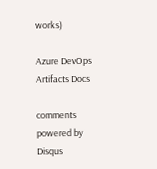works)

Azure DevOps Artifacts Docs

comments powered by Disqus